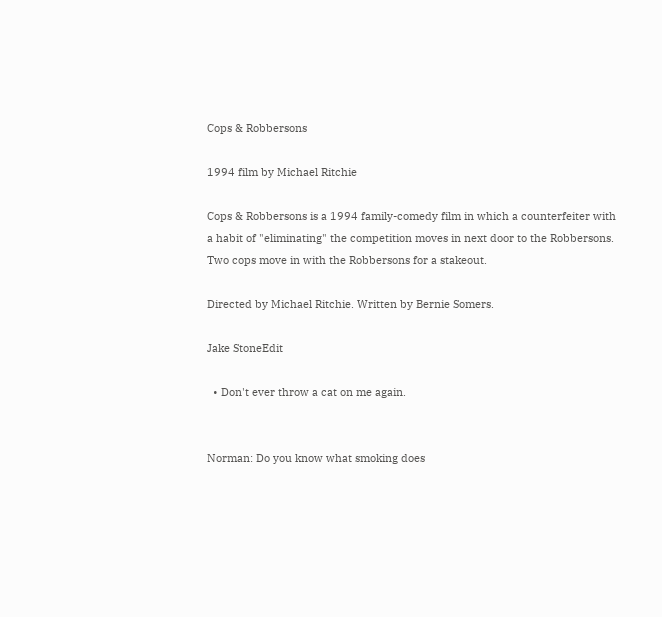Cops & Robbersons

1994 film by Michael Ritchie

Cops & Robbersons is a 1994 family-comedy film in which a counterfeiter with a habit of "eliminating" the competition moves in next door to the Robbersons. Two cops move in with the Robbersons for a stakeout.

Directed by Michael Ritchie. Written by Bernie Somers.

Jake StoneEdit

  • Don't ever throw a cat on me again.


Norman: Do you know what smoking does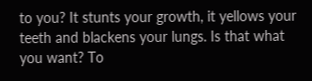to you? It stunts your growth, it yellows your teeth and blackens your lungs. Is that what you want? To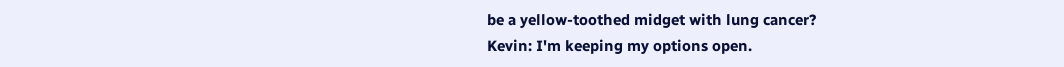be a yellow-toothed midget with lung cancer?
Kevin: I'm keeping my options open.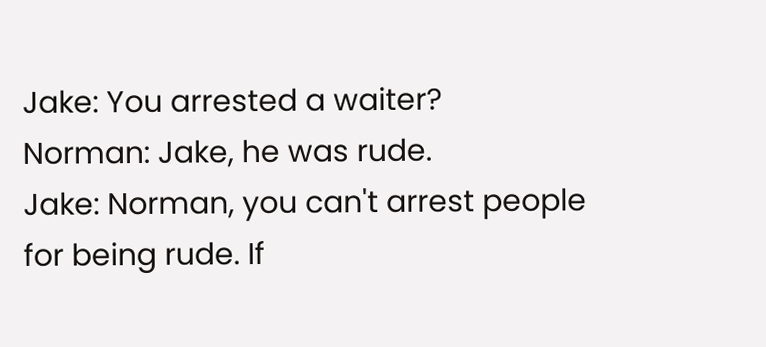Jake: You arrested a waiter?
Norman: Jake, he was rude.
Jake: Norman, you can't arrest people for being rude. If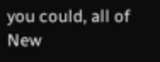you could, all of New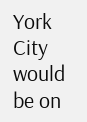York City would be on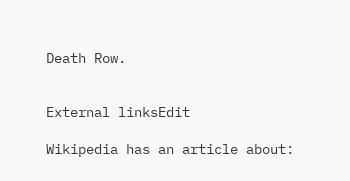Death Row.


External linksEdit

Wikipedia has an article about: